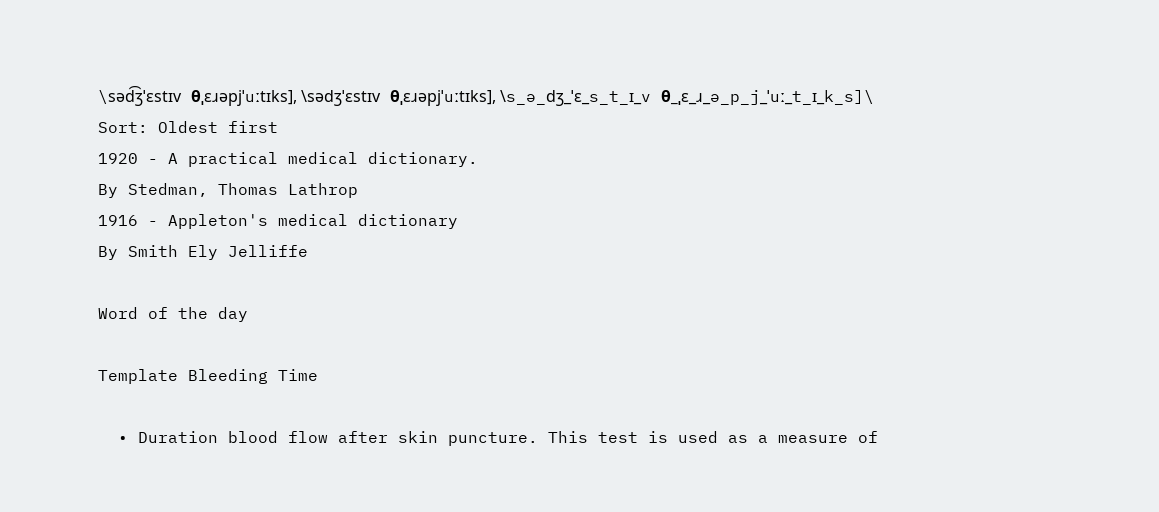\səd͡ʒˈɛstɪv θˌɛɹəpjˈuːtɪks], \sədʒˈɛstɪv θˌɛɹəpjˈuːtɪks], \s_ə_dʒ_ˈɛ_s_t_ɪ_v θ_ˌɛ_ɹ_ə_p_j_ˈuː_t_ɪ_k_s]\
Sort: Oldest first
1920 - A practical medical dictionary.
By Stedman, Thomas Lathrop
1916 - Appleton's medical dictionary
By Smith Ely Jelliffe

Word of the day

Template Bleeding Time

  • Duration blood flow after skin puncture. This test is used as a measure of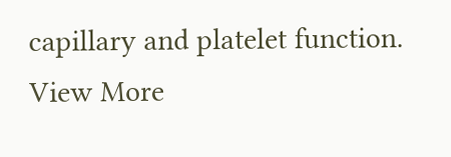capillary and platelet function.
View More